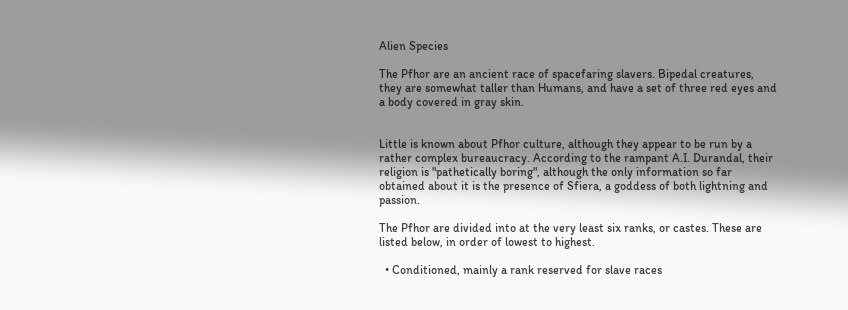Alien Species

The Pfhor are an ancient race of spacefaring slavers. Bipedal creatures, they are somewhat taller than Humans, and have a set of three red eyes and a body covered in gray skin.


Little is known about Pfhor culture, although they appear to be run by a rather complex bureaucracy. According to the rampant A.I. Durandal, their religion is "pathetically boring", although the only information so far obtained about it is the presence of Sfiera, a goddess of both lightning and passion.

The Pfhor are divided into at the very least six ranks, or castes. These are listed below, in order of lowest to highest.

  • Conditioned, mainly a rank reserved for slave races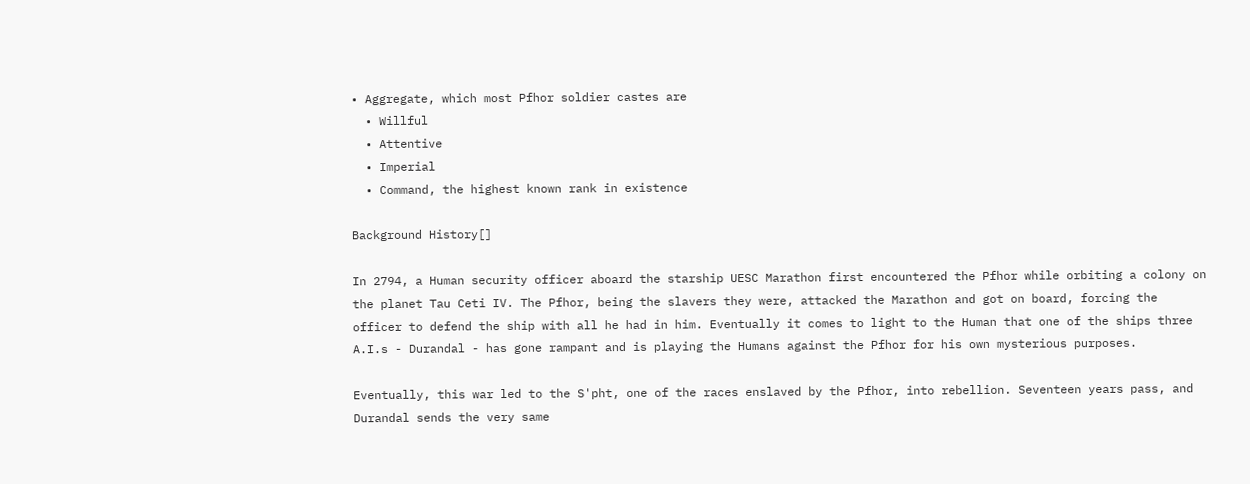• Aggregate, which most Pfhor soldier castes are
  • Willful
  • Attentive
  • Imperial
  • Command, the highest known rank in existence

Background History[]

In 2794, a Human security officer aboard the starship UESC Marathon first encountered the Pfhor while orbiting a colony on the planet Tau Ceti IV. The Pfhor, being the slavers they were, attacked the Marathon and got on board, forcing the officer to defend the ship with all he had in him. Eventually it comes to light to the Human that one of the ships three A.I.s - Durandal - has gone rampant and is playing the Humans against the Pfhor for his own mysterious purposes.

Eventually, this war led to the S'pht, one of the races enslaved by the Pfhor, into rebellion. Seventeen years pass, and Durandal sends the very same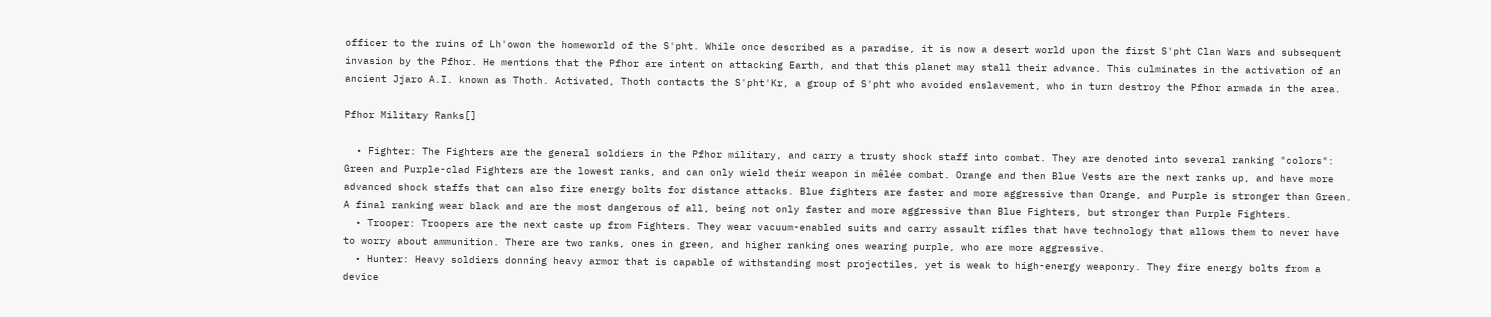officer to the ruins of Lh'owon the homeworld of the S'pht. While once described as a paradise, it is now a desert world upon the first S'pht Clan Wars and subsequent invasion by the Pfhor. He mentions that the Pfhor are intent on attacking Earth, and that this planet may stall their advance. This culminates in the activation of an ancient Jjaro A.I. known as Thoth. Activated, Thoth contacts the S'pht'Kr, a group of S'pht who avoided enslavement, who in turn destroy the Pfhor armada in the area.

Pfhor Military Ranks[]

  • Fighter: The Fighters are the general soldiers in the Pfhor military, and carry a trusty shock staff into combat. They are denoted into several ranking "colors": Green and Purple-clad Fighters are the lowest ranks, and can only wield their weapon in mêlée combat. Orange and then Blue Vests are the next ranks up, and have more advanced shock staffs that can also fire energy bolts for distance attacks. Blue fighters are faster and more aggressive than Orange, and Purple is stronger than Green. A final ranking wear black and are the most dangerous of all, being not only faster and more aggressive than Blue Fighters, but stronger than Purple Fighters.
  • Trooper: Troopers are the next caste up from Fighters. They wear vacuum-enabled suits and carry assault rifles that have technology that allows them to never have to worry about ammunition. There are two ranks, ones in green, and higher ranking ones wearing purple, who are more aggressive.
  • Hunter: Heavy soldiers donning heavy armor that is capable of withstanding most projectiles, yet is weak to high-energy weaponry. They fire energy bolts from a device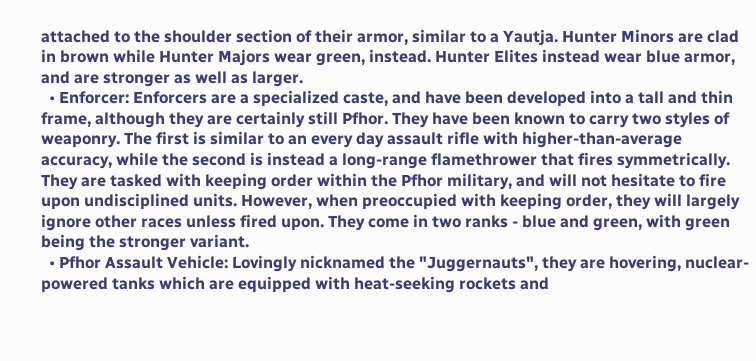attached to the shoulder section of their armor, similar to a Yautja. Hunter Minors are clad in brown while Hunter Majors wear green, instead. Hunter Elites instead wear blue armor, and are stronger as well as larger.
  • Enforcer: Enforcers are a specialized caste, and have been developed into a tall and thin frame, although they are certainly still Pfhor. They have been known to carry two styles of weaponry. The first is similar to an every day assault rifle with higher-than-average accuracy, while the second is instead a long-range flamethrower that fires symmetrically. They are tasked with keeping order within the Pfhor military, and will not hesitate to fire upon undisciplined units. However, when preoccupied with keeping order, they will largely ignore other races unless fired upon. They come in two ranks - blue and green, with green being the stronger variant.
  • Pfhor Assault Vehicle: Lovingly nicknamed the "Juggernauts", they are hovering, nuclear-powered tanks which are equipped with heat-seeking rockets and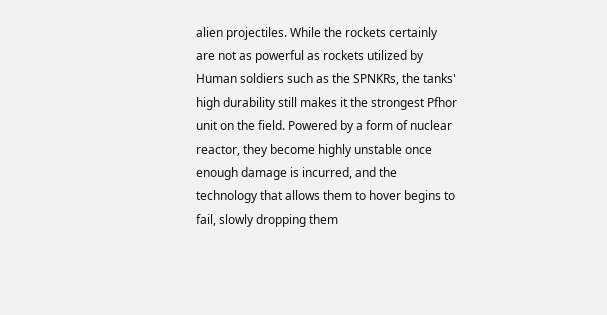alien projectiles. While the rockets certainly are not as powerful as rockets utilized by Human soldiers such as the SPNKRs, the tanks' high durability still makes it the strongest Pfhor unit on the field. Powered by a form of nuclear reactor, they become highly unstable once enough damage is incurred, and the technology that allows them to hover begins to fail, slowly dropping them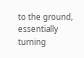to the ground, essentially turning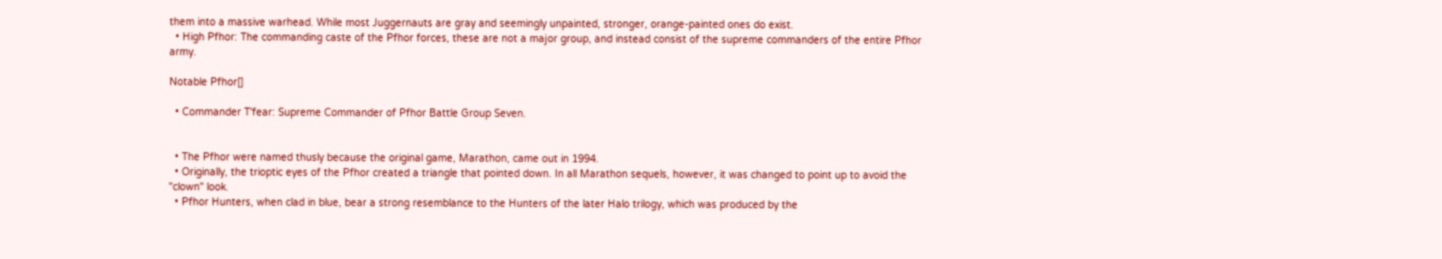them into a massive warhead. While most Juggernauts are gray and seemingly unpainted, stronger, orange-painted ones do exist.
  • High Pfhor: The commanding caste of the Pfhor forces, these are not a major group, and instead consist of the supreme commanders of the entire Pfhor army.

Notable Pfhor[]

  • Commander T'fear: Supreme Commander of Pfhor Battle Group Seven.


  • The Pfhor were named thusly because the original game, Marathon, came out in 1994.
  • Originally, the trioptic eyes of the Pfhor created a triangle that pointed down. In all Marathon sequels, however, it was changed to point up to avoid the "clown" look.
  • Pfhor Hunters, when clad in blue, bear a strong resemblance to the Hunters of the later Halo trilogy, which was produced by the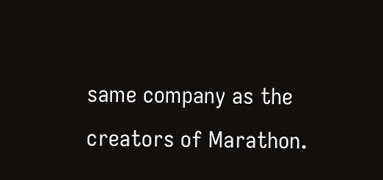same company as the creators of Marathon.